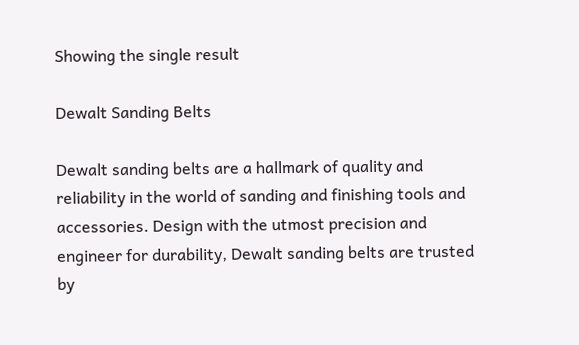Showing the single result

Dewalt Sanding Belts

Dewalt sanding belts are a hallmark of quality and reliability in the world of sanding and finishing tools and accessories. Design with the utmost precision and engineer for durability, Dewalt sanding belts are trusted by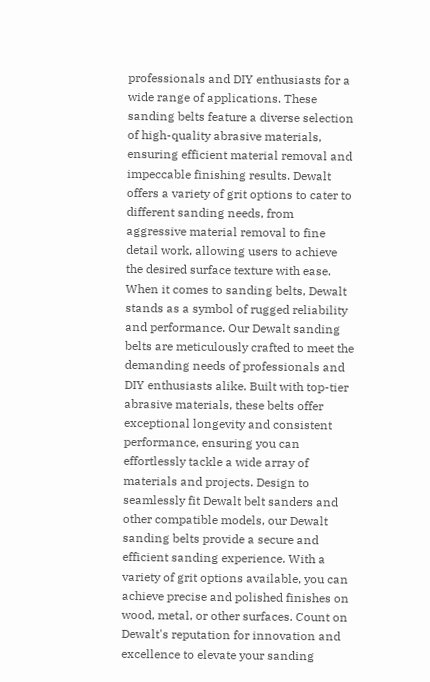professionals and DIY enthusiasts for a wide range of applications. These sanding belts feature a diverse selection of high-quality abrasive materials, ensuring efficient material removal and impeccable finishing results. Dewalt offers a variety of grit options to cater to different sanding needs, from aggressive material removal to fine detail work, allowing users to achieve the desired surface texture with ease. When it comes to sanding belts, Dewalt stands as a symbol of rugged reliability and performance. Our Dewalt sanding belts are meticulously crafted to meet the demanding needs of professionals and DIY enthusiasts alike. Built with top-tier abrasive materials, these belts offer exceptional longevity and consistent performance, ensuring you can effortlessly tackle a wide array of materials and projects. Design to seamlessly fit Dewalt belt sanders and other compatible models, our Dewalt sanding belts provide a secure and efficient sanding experience. With a variety of grit options available, you can achieve precise and polished finishes on wood, metal, or other surfaces. Count on Dewalt's reputation for innovation and excellence to elevate your sanding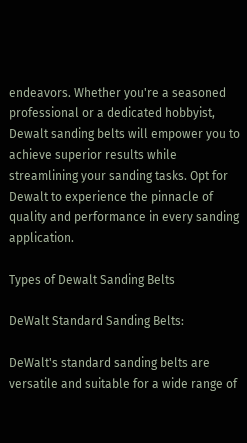endeavors. Whether you're a seasoned professional or a dedicated hobbyist, Dewalt sanding belts will empower you to achieve superior results while streamlining your sanding tasks. Opt for Dewalt to experience the pinnacle of quality and performance in every sanding application.

Types of Dewalt Sanding Belts

DeWalt Standard Sanding Belts:

DeWalt's standard sanding belts are versatile and suitable for a wide range of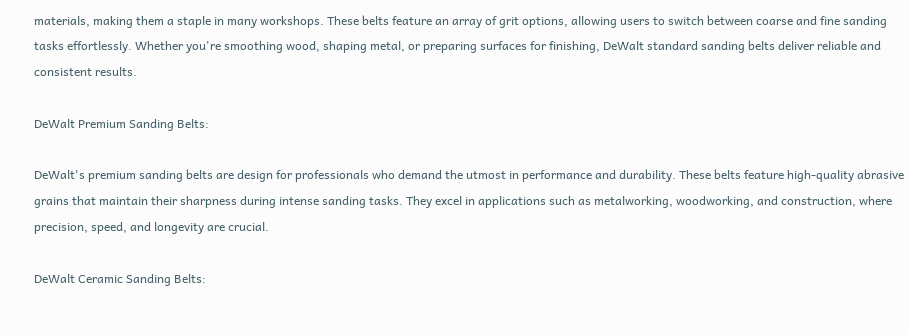materials, making them a staple in many workshops. These belts feature an array of grit options, allowing users to switch between coarse and fine sanding tasks effortlessly. Whether you're smoothing wood, shaping metal, or preparing surfaces for finishing, DeWalt standard sanding belts deliver reliable and consistent results.

DeWalt Premium Sanding Belts:

DeWalt's premium sanding belts are design for professionals who demand the utmost in performance and durability. These belts feature high-quality abrasive grains that maintain their sharpness during intense sanding tasks. They excel in applications such as metalworking, woodworking, and construction, where precision, speed, and longevity are crucial.

DeWalt Ceramic Sanding Belts: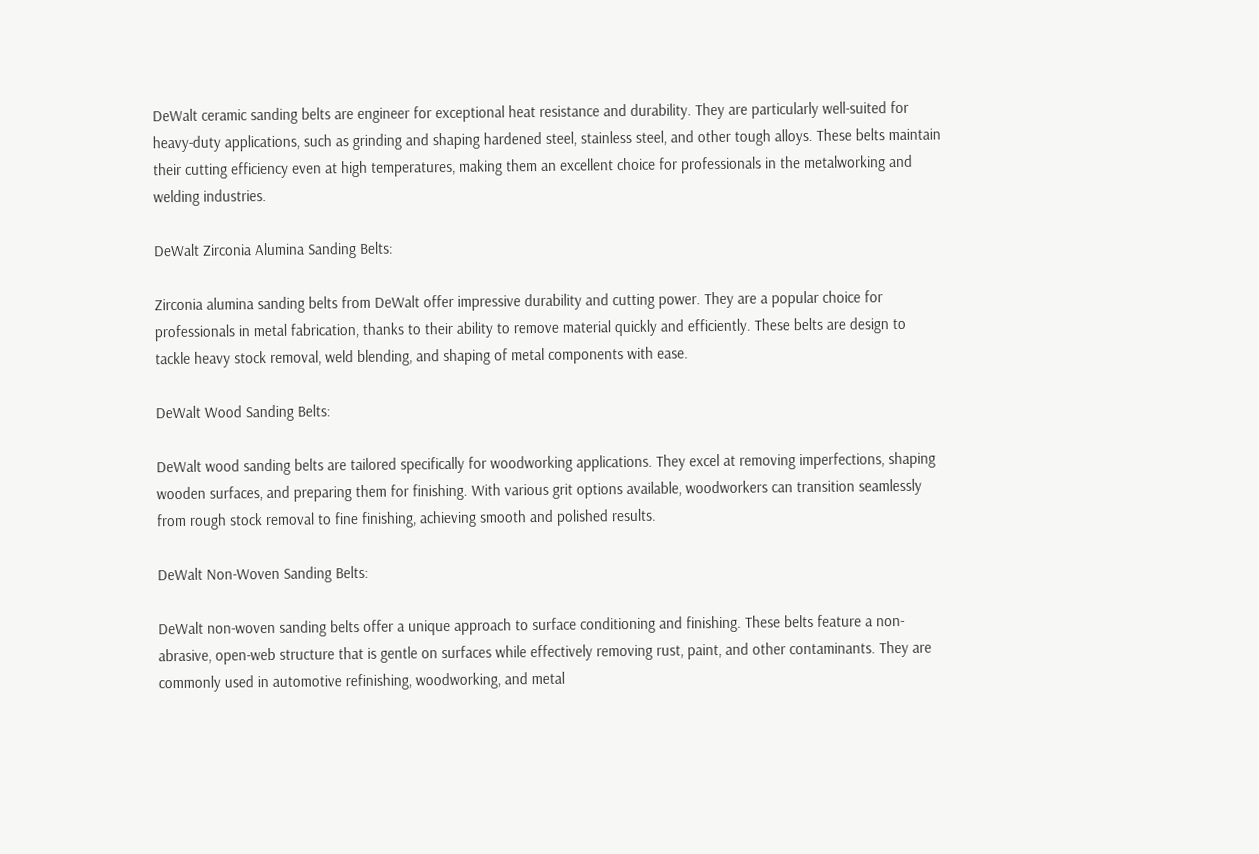DeWalt ceramic sanding belts are engineer for exceptional heat resistance and durability. They are particularly well-suited for heavy-duty applications, such as grinding and shaping hardened steel, stainless steel, and other tough alloys. These belts maintain their cutting efficiency even at high temperatures, making them an excellent choice for professionals in the metalworking and welding industries.

DeWalt Zirconia Alumina Sanding Belts:

Zirconia alumina sanding belts from DeWalt offer impressive durability and cutting power. They are a popular choice for professionals in metal fabrication, thanks to their ability to remove material quickly and efficiently. These belts are design to tackle heavy stock removal, weld blending, and shaping of metal components with ease.

DeWalt Wood Sanding Belts:

DeWalt wood sanding belts are tailored specifically for woodworking applications. They excel at removing imperfections, shaping wooden surfaces, and preparing them for finishing. With various grit options available, woodworkers can transition seamlessly from rough stock removal to fine finishing, achieving smooth and polished results.

DeWalt Non-Woven Sanding Belts:

DeWalt non-woven sanding belts offer a unique approach to surface conditioning and finishing. These belts feature a non-abrasive, open-web structure that is gentle on surfaces while effectively removing rust, paint, and other contaminants. They are commonly used in automotive refinishing, woodworking, and metal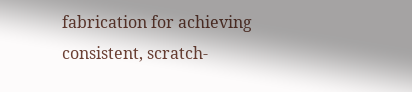fabrication for achieving consistent, scratch-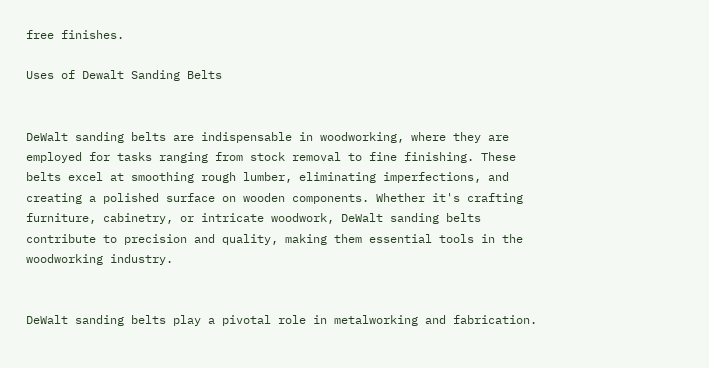free finishes.

Uses of Dewalt Sanding Belts


DeWalt sanding belts are indispensable in woodworking, where they are employed for tasks ranging from stock removal to fine finishing. These belts excel at smoothing rough lumber, eliminating imperfections, and creating a polished surface on wooden components. Whether it's crafting furniture, cabinetry, or intricate woodwork, DeWalt sanding belts contribute to precision and quality, making them essential tools in the woodworking industry.


DeWalt sanding belts play a pivotal role in metalworking and fabrication.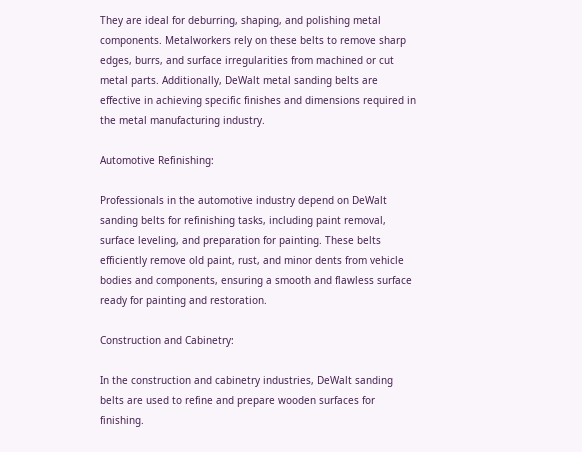They are ideal for deburring, shaping, and polishing metal components. Metalworkers rely on these belts to remove sharp edges, burrs, and surface irregularities from machined or cut metal parts. Additionally, DeWalt metal sanding belts are effective in achieving specific finishes and dimensions required in the metal manufacturing industry.

Automotive Refinishing:

Professionals in the automotive industry depend on DeWalt sanding belts for refinishing tasks, including paint removal, surface leveling, and preparation for painting. These belts efficiently remove old paint, rust, and minor dents from vehicle bodies and components, ensuring a smooth and flawless surface ready for painting and restoration.

Construction and Cabinetry:

In the construction and cabinetry industries, DeWalt sanding belts are used to refine and prepare wooden surfaces for finishing.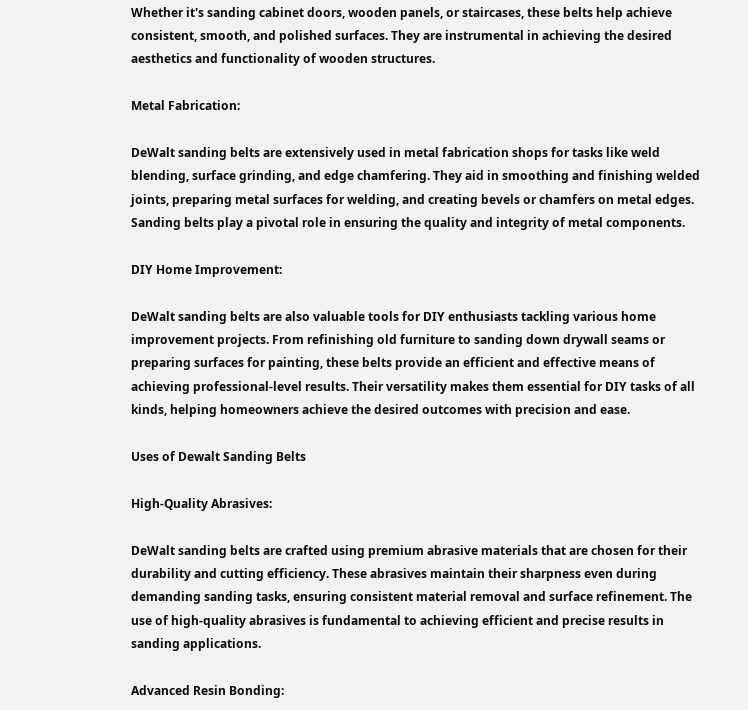Whether it's sanding cabinet doors, wooden panels, or staircases, these belts help achieve consistent, smooth, and polished surfaces. They are instrumental in achieving the desired aesthetics and functionality of wooden structures.

Metal Fabrication:

DeWalt sanding belts are extensively used in metal fabrication shops for tasks like weld blending, surface grinding, and edge chamfering. They aid in smoothing and finishing welded joints, preparing metal surfaces for welding, and creating bevels or chamfers on metal edges. Sanding belts play a pivotal role in ensuring the quality and integrity of metal components.

DIY Home Improvement:

DeWalt sanding belts are also valuable tools for DIY enthusiasts tackling various home improvement projects. From refinishing old furniture to sanding down drywall seams or preparing surfaces for painting, these belts provide an efficient and effective means of achieving professional-level results. Their versatility makes them essential for DIY tasks of all kinds, helping homeowners achieve the desired outcomes with precision and ease.

Uses of Dewalt Sanding Belts

High-Quality Abrasives:

DeWalt sanding belts are crafted using premium abrasive materials that are chosen for their durability and cutting efficiency. These abrasives maintain their sharpness even during demanding sanding tasks, ensuring consistent material removal and surface refinement. The use of high-quality abrasives is fundamental to achieving efficient and precise results in sanding applications.

Advanced Resin Bonding: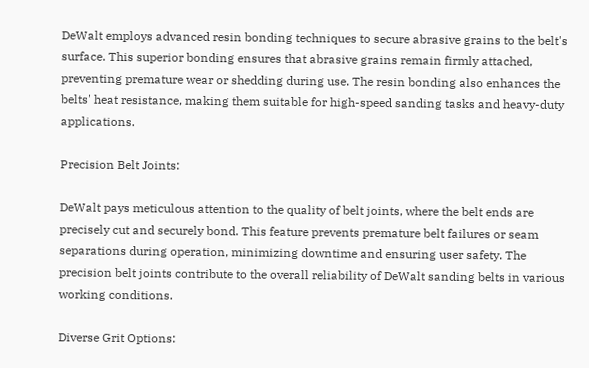DeWalt employs advanced resin bonding techniques to secure abrasive grains to the belt's surface. This superior bonding ensures that abrasive grains remain firmly attached, preventing premature wear or shedding during use. The resin bonding also enhances the belts' heat resistance, making them suitable for high-speed sanding tasks and heavy-duty applications.

Precision Belt Joints:

DeWalt pays meticulous attention to the quality of belt joints, where the belt ends are precisely cut and securely bond. This feature prevents premature belt failures or seam separations during operation, minimizing downtime and ensuring user safety. The precision belt joints contribute to the overall reliability of DeWalt sanding belts in various working conditions.

Diverse Grit Options: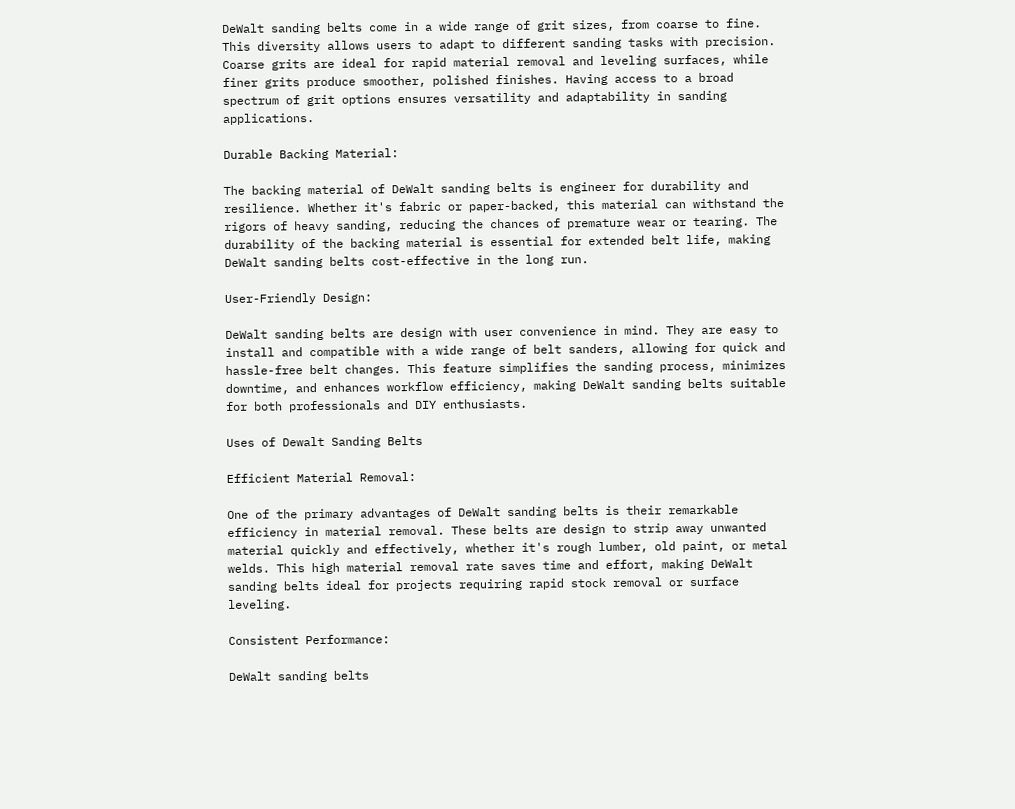DeWalt sanding belts come in a wide range of grit sizes, from coarse to fine. This diversity allows users to adapt to different sanding tasks with precision. Coarse grits are ideal for rapid material removal and leveling surfaces, while finer grits produce smoother, polished finishes. Having access to a broad spectrum of grit options ensures versatility and adaptability in sanding applications.

Durable Backing Material:

The backing material of DeWalt sanding belts is engineer for durability and resilience. Whether it's fabric or paper-backed, this material can withstand the rigors of heavy sanding, reducing the chances of premature wear or tearing. The durability of the backing material is essential for extended belt life, making DeWalt sanding belts cost-effective in the long run.

User-Friendly Design:

DeWalt sanding belts are design with user convenience in mind. They are easy to install and compatible with a wide range of belt sanders, allowing for quick and hassle-free belt changes. This feature simplifies the sanding process, minimizes downtime, and enhances workflow efficiency, making DeWalt sanding belts suitable for both professionals and DIY enthusiasts.

Uses of Dewalt Sanding Belts

Efficient Material Removal:

One of the primary advantages of DeWalt sanding belts is their remarkable efficiency in material removal. These belts are design to strip away unwanted material quickly and effectively, whether it's rough lumber, old paint, or metal welds. This high material removal rate saves time and effort, making DeWalt sanding belts ideal for projects requiring rapid stock removal or surface leveling.

Consistent Performance:

DeWalt sanding belts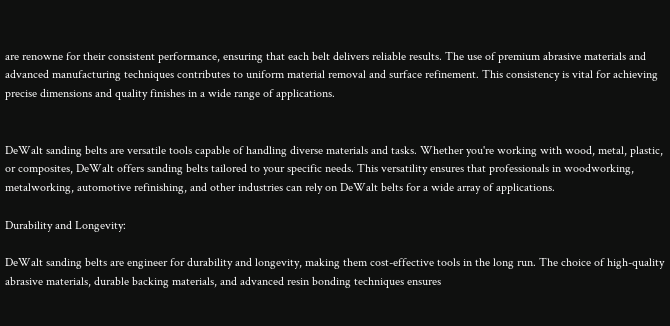are renowne for their consistent performance, ensuring that each belt delivers reliable results. The use of premium abrasive materials and advanced manufacturing techniques contributes to uniform material removal and surface refinement. This consistency is vital for achieving precise dimensions and quality finishes in a wide range of applications.


DeWalt sanding belts are versatile tools capable of handling diverse materials and tasks. Whether you're working with wood, metal, plastic, or composites, DeWalt offers sanding belts tailored to your specific needs. This versatility ensures that professionals in woodworking, metalworking, automotive refinishing, and other industries can rely on DeWalt belts for a wide array of applications.

Durability and Longevity:

DeWalt sanding belts are engineer for durability and longevity, making them cost-effective tools in the long run. The choice of high-quality abrasive materials, durable backing materials, and advanced resin bonding techniques ensures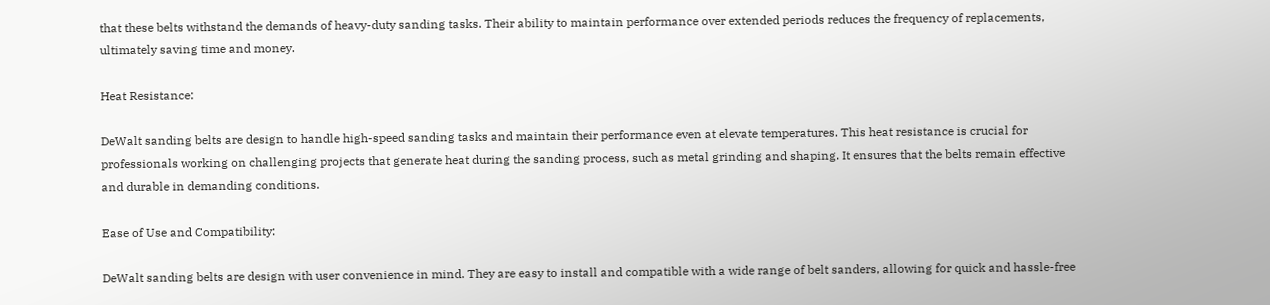that these belts withstand the demands of heavy-duty sanding tasks. Their ability to maintain performance over extended periods reduces the frequency of replacements, ultimately saving time and money.

Heat Resistance:

DeWalt sanding belts are design to handle high-speed sanding tasks and maintain their performance even at elevate temperatures. This heat resistance is crucial for professionals working on challenging projects that generate heat during the sanding process, such as metal grinding and shaping. It ensures that the belts remain effective and durable in demanding conditions.

Ease of Use and Compatibility:

DeWalt sanding belts are design with user convenience in mind. They are easy to install and compatible with a wide range of belt sanders, allowing for quick and hassle-free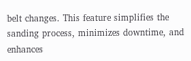belt changes. This feature simplifies the sanding process, minimizes downtime, and enhances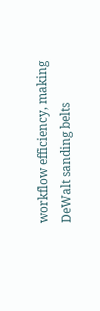workflow efficiency, making DeWalt sanding belts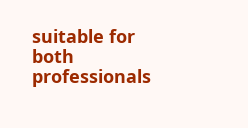suitable for both professionals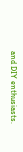and DIY enthusiasts.